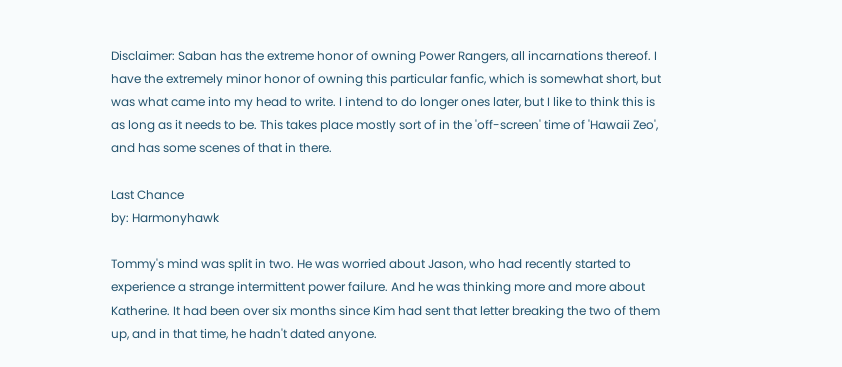Disclaimer: Saban has the extreme honor of owning Power Rangers, all incarnations thereof. I have the extremely minor honor of owning this particular fanfic, which is somewhat short, but was what came into my head to write. I intend to do longer ones later, but I like to think this is as long as it needs to be. This takes place mostly sort of in the 'off-screen' time of 'Hawaii Zeo', and has some scenes of that in there.

Last Chance
by: Harmonyhawk

Tommy's mind was split in two. He was worried about Jason, who had recently started to experience a strange intermittent power failure. And he was thinking more and more about Katherine. It had been over six months since Kim had sent that letter breaking the two of them up, and in that time, he hadn't dated anyone.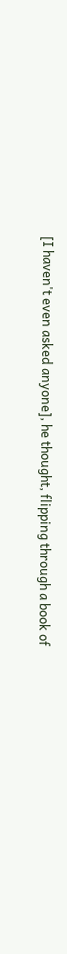[I haven't even asked anyone], he thought, flipping through a book of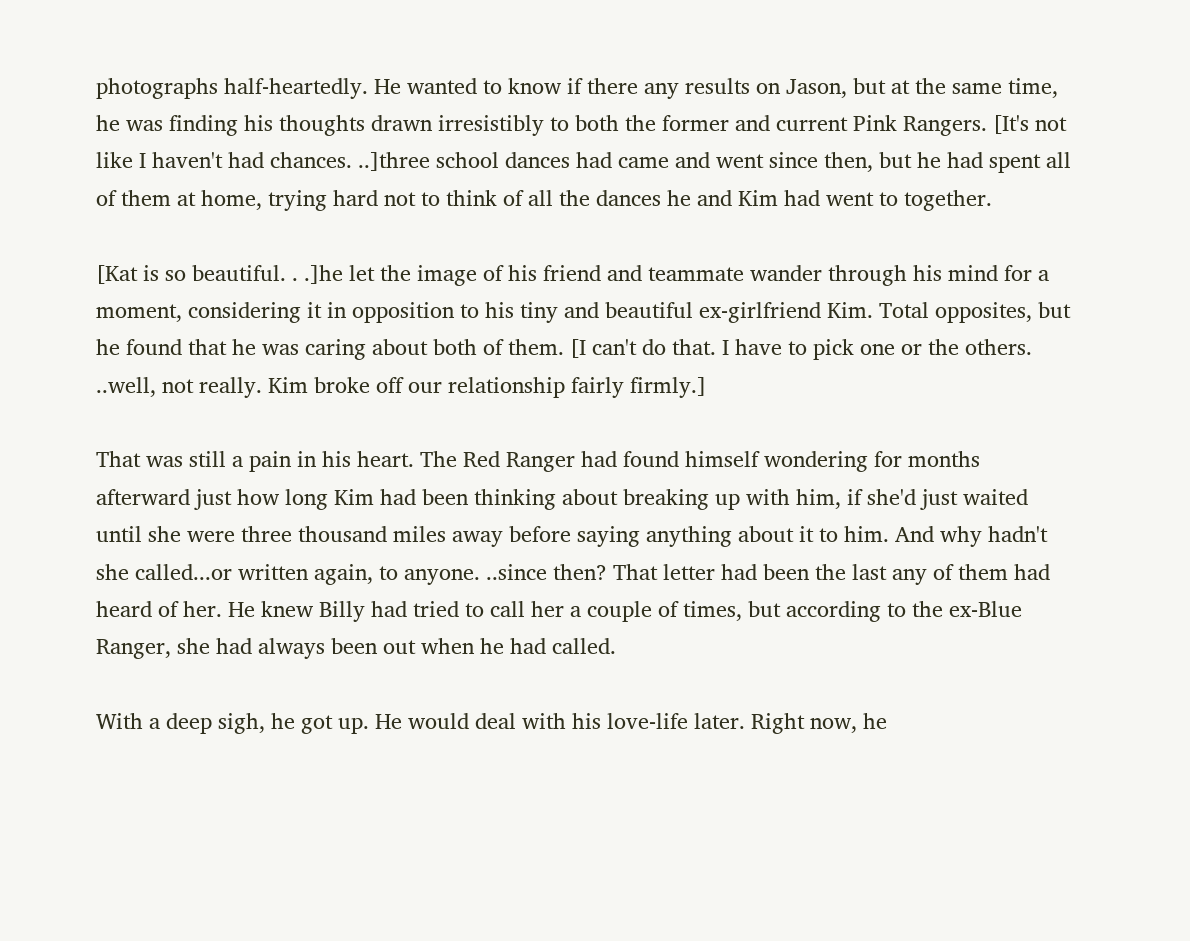photographs half-heartedly. He wanted to know if there any results on Jason, but at the same time, he was finding his thoughts drawn irresistibly to both the former and current Pink Rangers. [It's not like I haven't had chances. ..]three school dances had came and went since then, but he had spent all of them at home, trying hard not to think of all the dances he and Kim had went to together.

[Kat is so beautiful. . .]he let the image of his friend and teammate wander through his mind for a moment, considering it in opposition to his tiny and beautiful ex-girlfriend Kim. Total opposites, but he found that he was caring about both of them. [I can't do that. I have to pick one or the others. ..well, not really. Kim broke off our relationship fairly firmly.]

That was still a pain in his heart. The Red Ranger had found himself wondering for months afterward just how long Kim had been thinking about breaking up with him, if she'd just waited until she were three thousand miles away before saying anything about it to him. And why hadn't she called...or written again, to anyone. ..since then? That letter had been the last any of them had heard of her. He knew Billy had tried to call her a couple of times, but according to the ex-Blue Ranger, she had always been out when he had called.

With a deep sigh, he got up. He would deal with his love-life later. Right now, he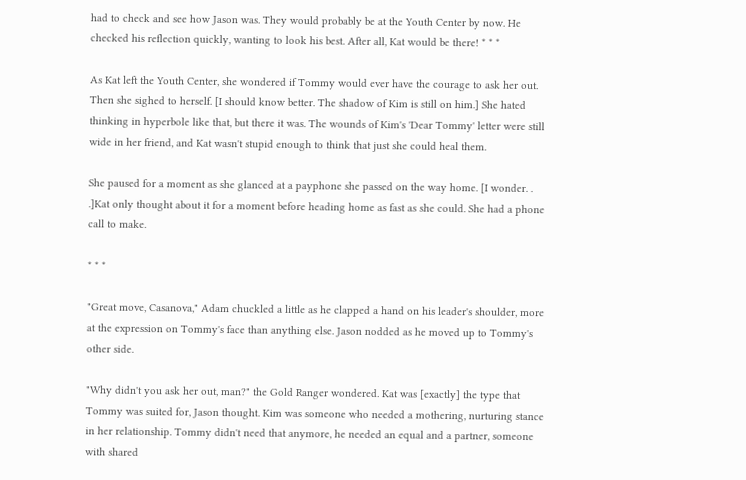had to check and see how Jason was. They would probably be at the Youth Center by now. He checked his reflection quickly, wanting to look his best. After all, Kat would be there! * * *

As Kat left the Youth Center, she wondered if Tommy would ever have the courage to ask her out. Then she sighed to herself. [I should know better. The shadow of Kim is still on him.] She hated thinking in hyperbole like that, but there it was. The wounds of Kim's 'Dear Tommy' letter were still wide in her friend, and Kat wasn't stupid enough to think that just she could heal them.

She paused for a moment as she glanced at a payphone she passed on the way home. [I wonder. . .]Kat only thought about it for a moment before heading home as fast as she could. She had a phone call to make.

* * *

"Great move, Casanova," Adam chuckled a little as he clapped a hand on his leader's shoulder, more at the expression on Tommy's face than anything else. Jason nodded as he moved up to Tommy's other side.

"Why didn't you ask her out, man?" the Gold Ranger wondered. Kat was [exactly] the type that Tommy was suited for, Jason thought. Kim was someone who needed a mothering, nurturing stance in her relationship. Tommy didn't need that anymore, he needed an equal and a partner, someone with shared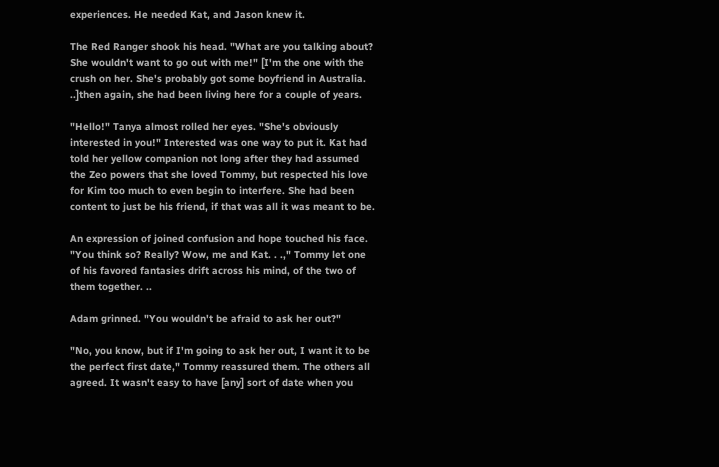experiences. He needed Kat, and Jason knew it.

The Red Ranger shook his head. "What are you talking about? She wouldn't want to go out with me!" [I'm the one with the crush on her. She's probably got some boyfriend in Australia. ..]then again, she had been living here for a couple of years.

"Hello!" Tanya almost rolled her eyes. "She's obviously interested in you!" Interested was one way to put it. Kat had told her yellow companion not long after they had assumed the Zeo powers that she loved Tommy, but respected his love for Kim too much to even begin to interfere. She had been content to just be his friend, if that was all it was meant to be.

An expression of joined confusion and hope touched his face. "You think so? Really? Wow, me and Kat. . .," Tommy let one of his favored fantasies drift across his mind, of the two of them together. ..

Adam grinned. "You wouldn't be afraid to ask her out?"

"No, you know, but if I'm going to ask her out, I want it to be the perfect first date," Tommy reassured them. The others all agreed. It wasn't easy to have [any] sort of date when you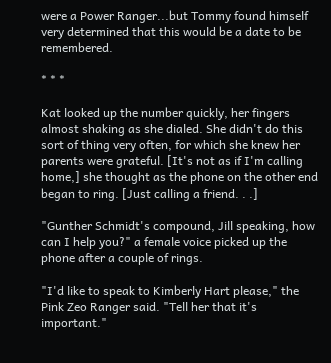were a Power Ranger...but Tommy found himself very determined that this would be a date to be remembered.

* * *

Kat looked up the number quickly, her fingers almost shaking as she dialed. She didn't do this sort of thing very often, for which she knew her parents were grateful. [It's not as if I'm calling home,] she thought as the phone on the other end began to ring. [Just calling a friend. . .]

"Gunther Schmidt's compound, Jill speaking, how can I help you?" a female voice picked up the phone after a couple of rings.

"I'd like to speak to Kimberly Hart please," the Pink Zeo Ranger said. "Tell her that it's important."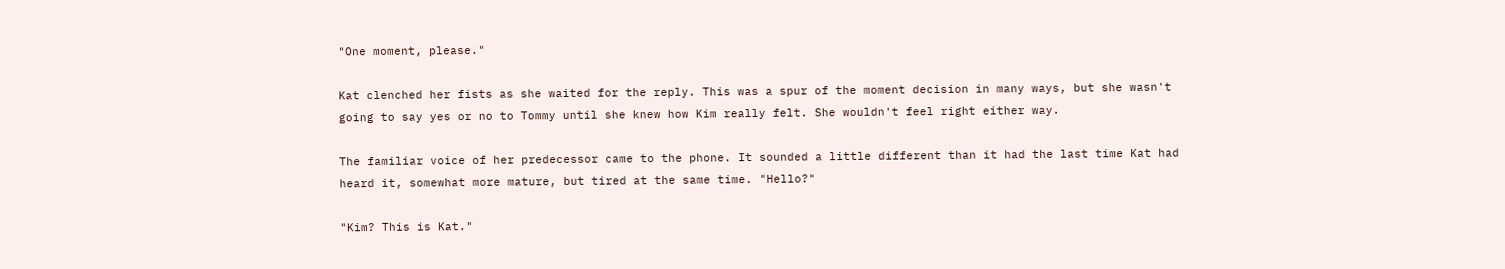"One moment, please."

Kat clenched her fists as she waited for the reply. This was a spur of the moment decision in many ways, but she wasn't going to say yes or no to Tommy until she knew how Kim really felt. She wouldn't feel right either way.

The familiar voice of her predecessor came to the phone. It sounded a little different than it had the last time Kat had heard it, somewhat more mature, but tired at the same time. "Hello?"

"Kim? This is Kat."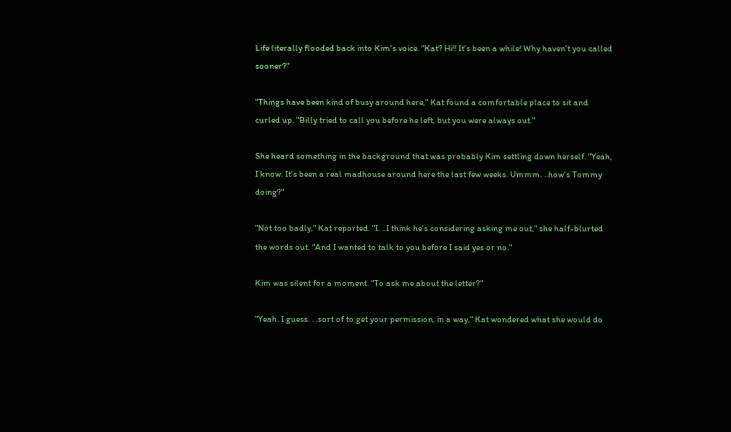Life literally flooded back into Kim's voice. "Kat? Hi!! It's been a while! Why haven't you called sooner?"

"Things have been kind of busy around here," Kat found a comfortable place to sit and curled up. "Billy tried to call you before he left, but you were always out."

She heard something in the background that was probably Kim settling down herself. "Yeah, I know. It's been a real madhouse around here the last few weeks. Ummm. ..how's Tommy doing?"

"Not too badly," Kat reported. "I. ..I think he's considering asking me out," she half-blurted the words out. "And I wanted to talk to you before I said yes or no."

Kim was silent for a moment. "To ask me about the letter?"

"Yeah. I guess. . .sort of to get your permission, in a way," Kat wondered what she would do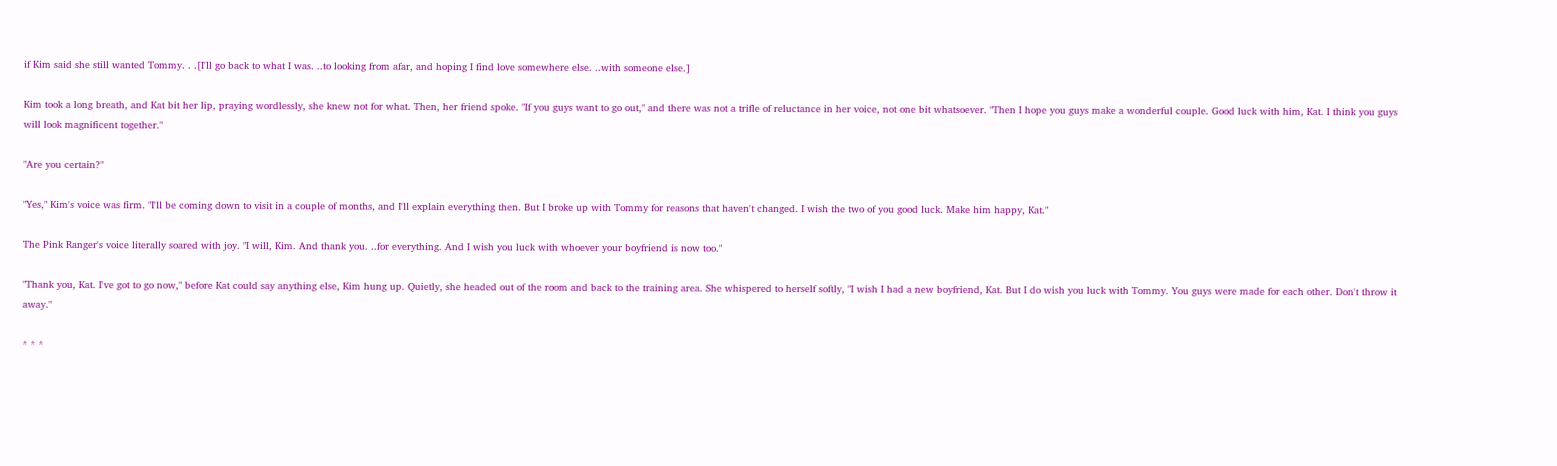if Kim said she still wanted Tommy. . .[I'll go back to what I was. ..to looking from afar, and hoping I find love somewhere else. ..with someone else.]

Kim took a long breath, and Kat bit her lip, praying wordlessly, she knew not for what. Then, her friend spoke. "If you guys want to go out," and there was not a trifle of reluctance in her voice, not one bit whatsoever. "Then I hope you guys make a wonderful couple. Good luck with him, Kat. I think you guys will look magnificent together."

"Are you certain?"

"Yes," Kim's voice was firm. "I'll be coming down to visit in a couple of months, and I'll explain everything then. But I broke up with Tommy for reasons that haven't changed. I wish the two of you good luck. Make him happy, Kat."

The Pink Ranger's voice literally soared with joy. "I will, Kim. And thank you. ..for everything. And I wish you luck with whoever your boyfriend is now too."

"Thank you, Kat. I've got to go now," before Kat could say anything else, Kim hung up. Quietly, she headed out of the room and back to the training area. She whispered to herself softly, "I wish I had a new boyfriend, Kat. But I do wish you luck with Tommy. You guys were made for each other. Don't throw it away."

* * *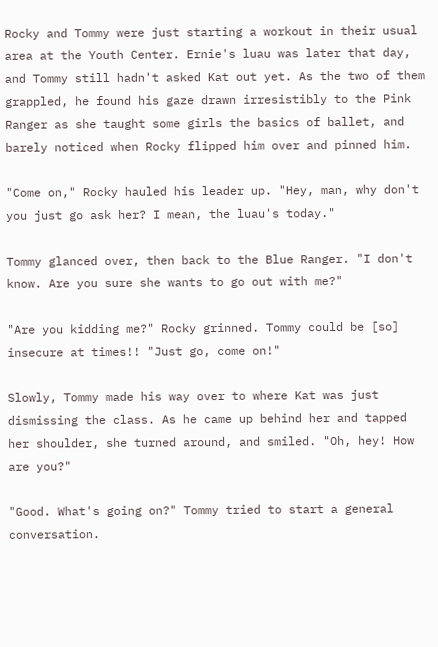Rocky and Tommy were just starting a workout in their usual area at the Youth Center. Ernie's luau was later that day, and Tommy still hadn't asked Kat out yet. As the two of them grappled, he found his gaze drawn irresistibly to the Pink Ranger as she taught some girls the basics of ballet, and barely noticed when Rocky flipped him over and pinned him.

"Come on," Rocky hauled his leader up. "Hey, man, why don't you just go ask her? I mean, the luau's today."

Tommy glanced over, then back to the Blue Ranger. "I don't know. Are you sure she wants to go out with me?"

"Are you kidding me?" Rocky grinned. Tommy could be [so] insecure at times!! "Just go, come on!"

Slowly, Tommy made his way over to where Kat was just dismissing the class. As he came up behind her and tapped her shoulder, she turned around, and smiled. "Oh, hey! How are you?"

"Good. What's going on?" Tommy tried to start a general conversation.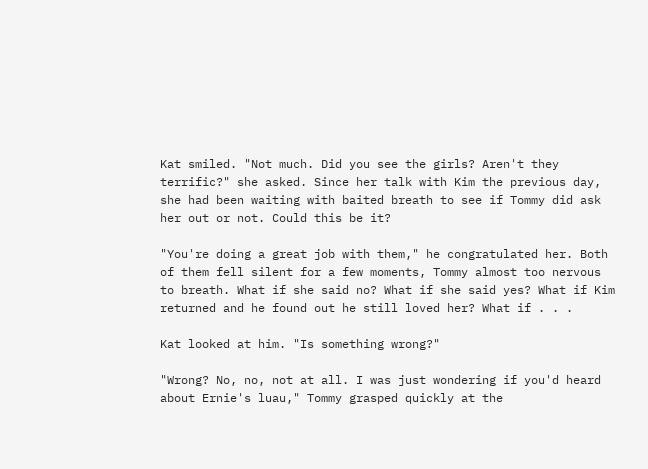Kat smiled. "Not much. Did you see the girls? Aren't they terrific?" she asked. Since her talk with Kim the previous day, she had been waiting with baited breath to see if Tommy did ask her out or not. Could this be it?

"You're doing a great job with them," he congratulated her. Both of them fell silent for a few moments, Tommy almost too nervous to breath. What if she said no? What if she said yes? What if Kim returned and he found out he still loved her? What if . . .

Kat looked at him. "Is something wrong?"

"Wrong? No, no, not at all. I was just wondering if you'd heard about Ernie's luau," Tommy grasped quickly at the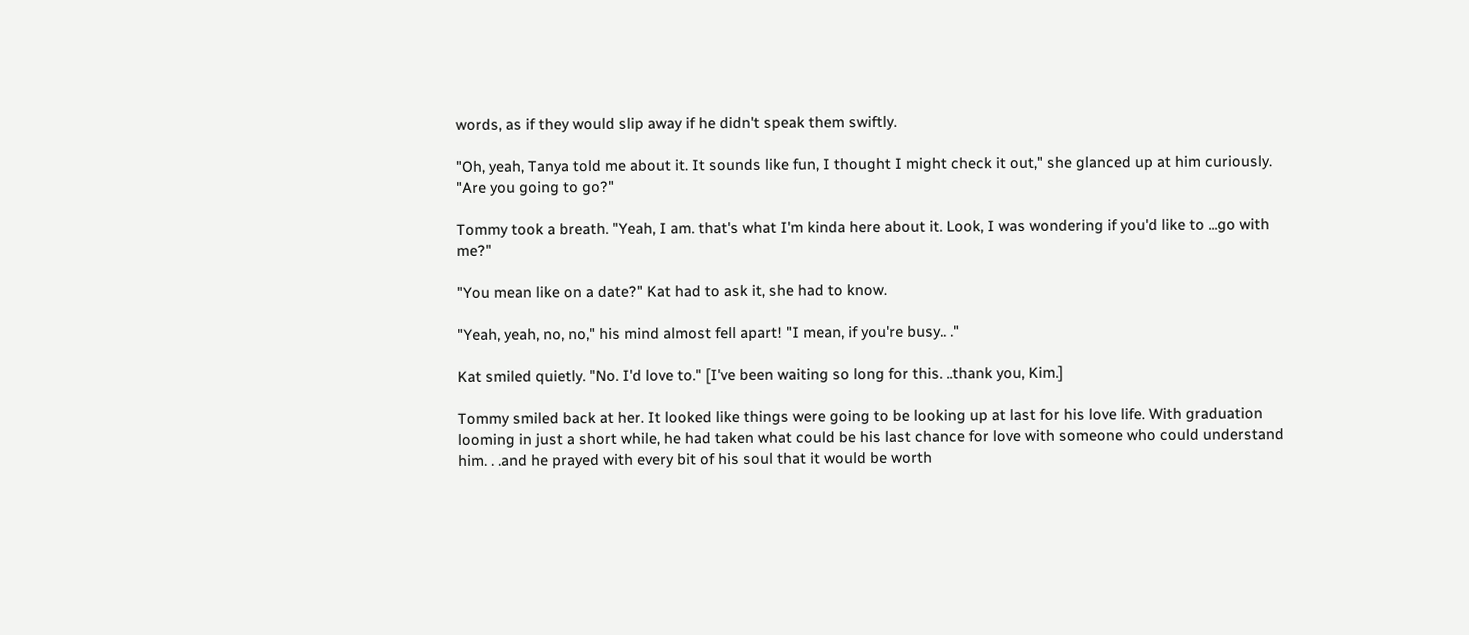words, as if they would slip away if he didn't speak them swiftly.

"Oh, yeah, Tanya told me about it. It sounds like fun, I thought I might check it out," she glanced up at him curiously. "Are you going to go?"

Tommy took a breath. "Yeah, I am. that's what I'm kinda here about it. Look, I was wondering if you'd like to ...go with me?"

"You mean like on a date?" Kat had to ask it, she had to know.

"Yeah, yeah, no, no," his mind almost fell apart! "I mean, if you're busy.. ."

Kat smiled quietly. "No. I'd love to." [I've been waiting so long for this. ..thank you, Kim.]

Tommy smiled back at her. It looked like things were going to be looking up at last for his love life. With graduation looming in just a short while, he had taken what could be his last chance for love with someone who could understand him. . .and he prayed with every bit of his soul that it would be worth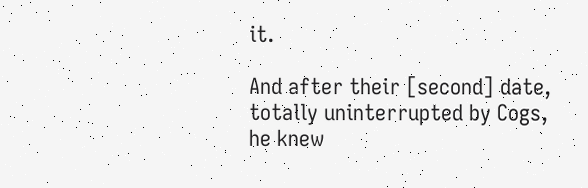it.

And after their [second] date, totally uninterrupted by Cogs, he knew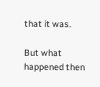that it was.

But what happened then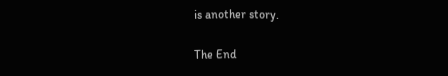is another story.

The End